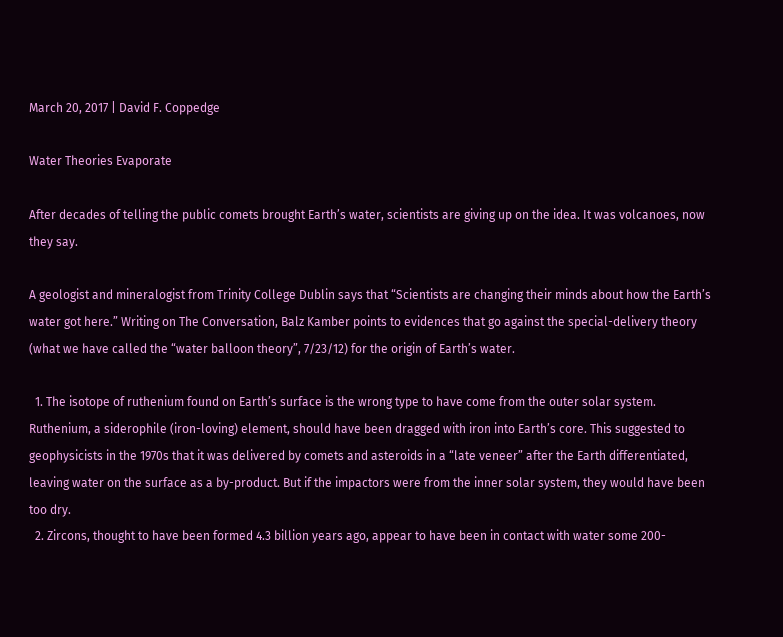March 20, 2017 | David F. Coppedge

Water Theories Evaporate

After decades of telling the public comets brought Earth’s water, scientists are giving up on the idea. It was volcanoes, now they say.

A geologist and mineralogist from Trinity College Dublin says that “Scientists are changing their minds about how the Earth’s water got here.” Writing on The Conversation, Balz Kamber points to evidences that go against the special-delivery theory (what we have called the “water balloon theory”, 7/23/12) for the origin of Earth’s water.

  1. The isotope of ruthenium found on Earth’s surface is the wrong type to have come from the outer solar system. Ruthenium, a siderophile (iron-loving) element, should have been dragged with iron into Earth’s core. This suggested to geophysicists in the 1970s that it was delivered by comets and asteroids in a “late veneer” after the Earth differentiated, leaving water on the surface as a by-product. But if the impactors were from the inner solar system, they would have been too dry.
  2. Zircons, thought to have been formed 4.3 billion years ago, appear to have been in contact with water some 200-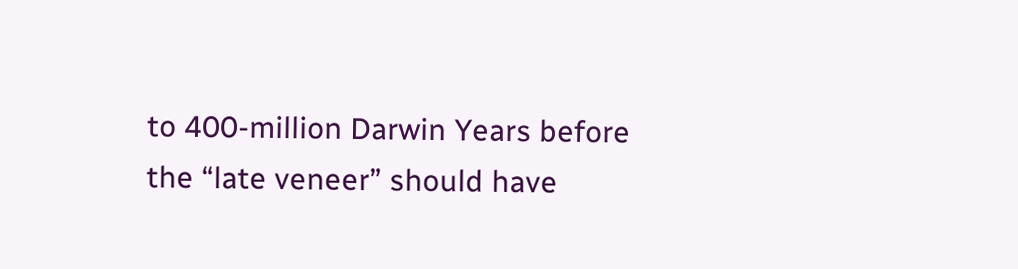to 400-million Darwin Years before the “late veneer” should have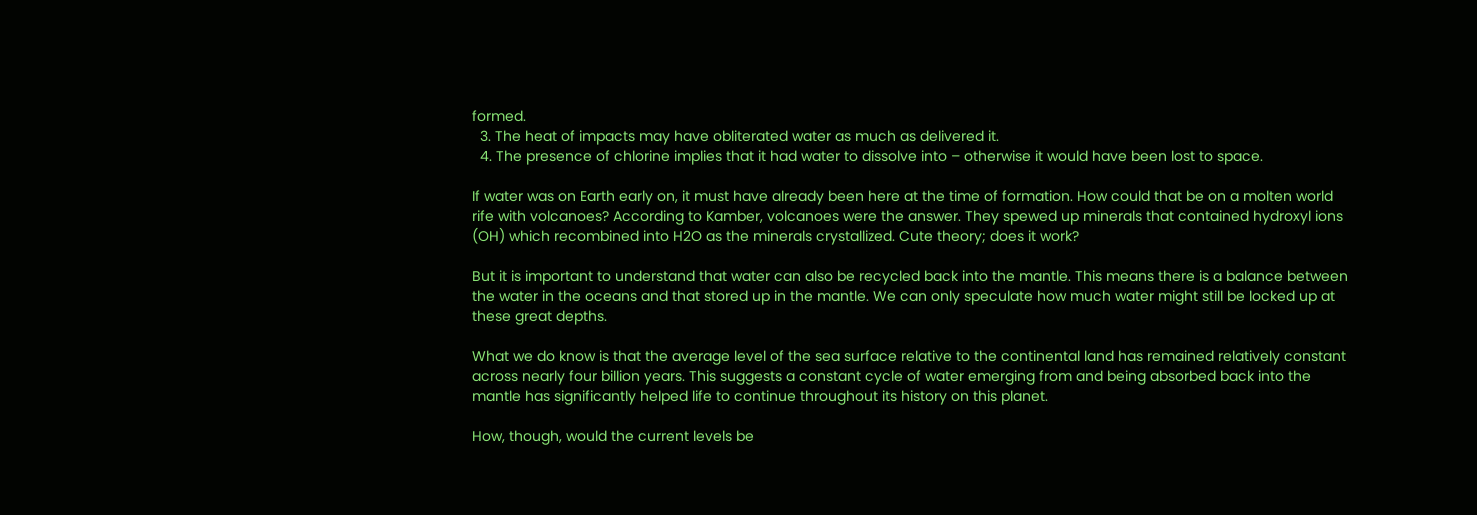formed.
  3. The heat of impacts may have obliterated water as much as delivered it.
  4. The presence of chlorine implies that it had water to dissolve into – otherwise it would have been lost to space.

If water was on Earth early on, it must have already been here at the time of formation. How could that be on a molten world rife with volcanoes? According to Kamber, volcanoes were the answer. They spewed up minerals that contained hydroxyl ions (OH) which recombined into H2O as the minerals crystallized. Cute theory; does it work?

But it is important to understand that water can also be recycled back into the mantle. This means there is a balance between the water in the oceans and that stored up in the mantle. We can only speculate how much water might still be locked up at these great depths.

What we do know is that the average level of the sea surface relative to the continental land has remained relatively constant across nearly four billion years. This suggests a constant cycle of water emerging from and being absorbed back into the mantle has significantly helped life to continue throughout its history on this planet.

How, though, would the current levels be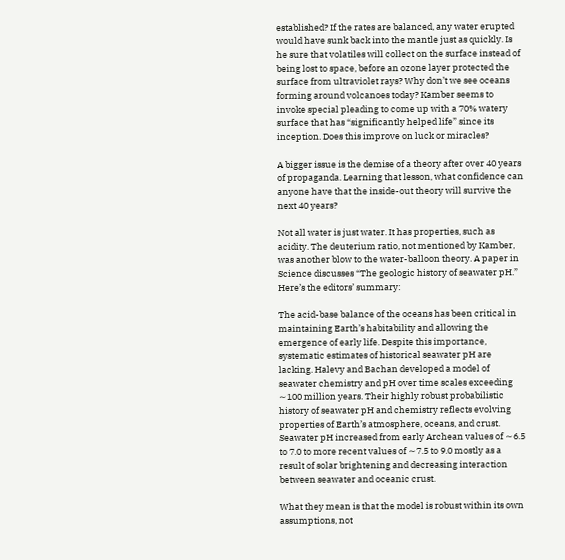established? If the rates are balanced, any water erupted would have sunk back into the mantle just as quickly. Is he sure that volatiles will collect on the surface instead of being lost to space, before an ozone layer protected the surface from ultraviolet rays? Why don’t we see oceans forming around volcanoes today? Kamber seems to invoke special pleading to come up with a 70% watery surface that has “significantly helped life” since its inception. Does this improve on luck or miracles?

A bigger issue is the demise of a theory after over 40 years of propaganda. Learning that lesson, what confidence can anyone have that the inside-out theory will survive the next 40 years?

Not all water is just water. It has properties, such as acidity. The deuterium ratio, not mentioned by Kamber, was another blow to the water-balloon theory. A paper in Science discusses “The geologic history of seawater pH.” Here’s the editors’ summary:

The acid-base balance of the oceans has been critical in maintaining Earth’s habitability and allowing the emergence of early life. Despite this importance, systematic estimates of historical seawater pH are lacking. Halevy and Bachan developed a model of seawater chemistry and pH over time scales exceeding ∼100 million years. Their highly robust probabilistic history of seawater pH and chemistry reflects evolving properties of Earth’s atmosphere, oceans, and crust. Seawater pH increased from early Archean values of ∼6.5 to 7.0 to more recent values of ∼7.5 to 9.0 mostly as a result of solar brightening and decreasing interaction between seawater and oceanic crust.

What they mean is that the model is robust within its own assumptions, not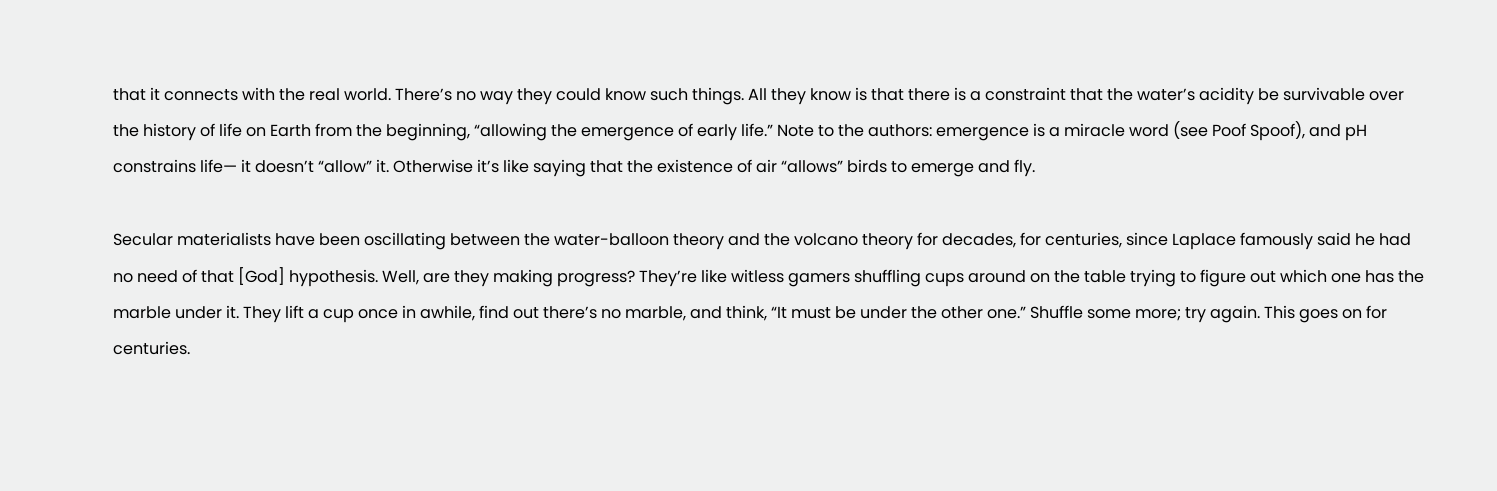that it connects with the real world. There’s no way they could know such things. All they know is that there is a constraint that the water’s acidity be survivable over the history of life on Earth from the beginning, “allowing the emergence of early life.” Note to the authors: emergence is a miracle word (see Poof Spoof), and pH constrains life— it doesn’t “allow” it. Otherwise it’s like saying that the existence of air “allows” birds to emerge and fly.

Secular materialists have been oscillating between the water-balloon theory and the volcano theory for decades, for centuries, since Laplace famously said he had no need of that [God] hypothesis. Well, are they making progress? They’re like witless gamers shuffling cups around on the table trying to figure out which one has the marble under it. They lift a cup once in awhile, find out there’s no marble, and think, “It must be under the other one.” Shuffle some more; try again. This goes on for centuries.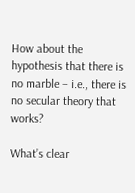How about the hypothesis that there is no marble – i.e., there is no secular theory that works?

What’s clear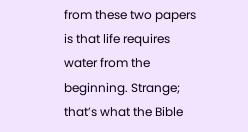from these two papers is that life requires water from the beginning. Strange; that’s what the Bible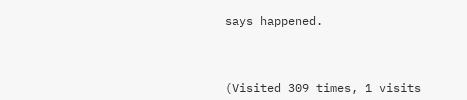says happened.



(Visited 309 times, 1 visits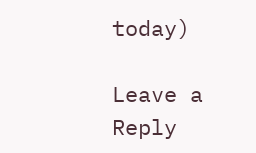today)

Leave a Reply